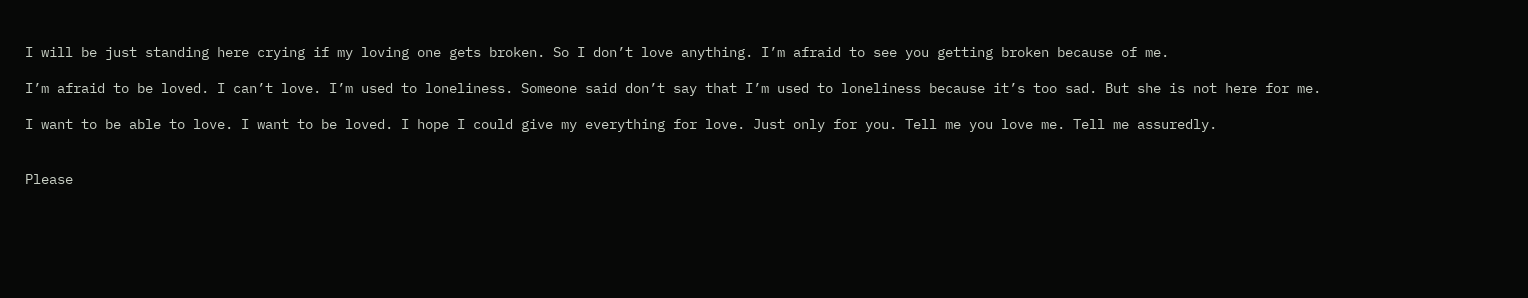I will be just standing here crying if my loving one gets broken. So I don’t love anything. I’m afraid to see you getting broken because of me.

I’m afraid to be loved. I can’t love. I’m used to loneliness. Someone said don’t say that I’m used to loneliness because it’s too sad. But she is not here for me.

I want to be able to love. I want to be loved. I hope I could give my everything for love. Just only for you. Tell me you love me. Tell me assuredly.


Please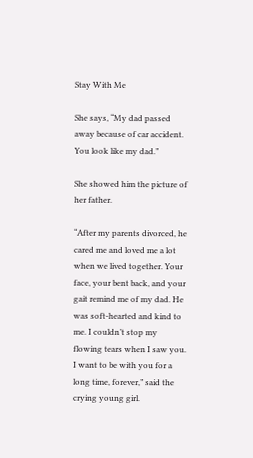Stay With Me

She says, “My dad passed away because of car accident. You look like my dad.”

She showed him the picture of her father.

“After my parents divorced, he cared me and loved me a lot when we lived together. Your face, your bent back, and your gait remind me of my dad. He was soft-hearted and kind to me. I couldn’t stop my flowing tears when I saw you. I want to be with you for a long time, forever,” said the crying young girl.